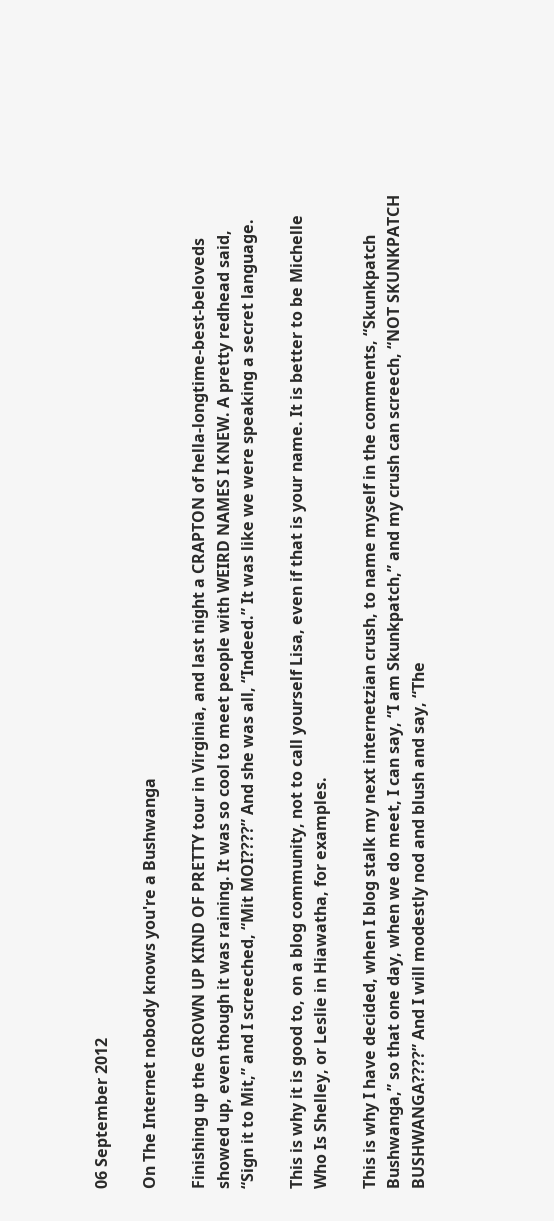06 September 2012

On The Internet nobody knows you're a Bushwanga

Finishing up the GROWN UP KIND OF PRETTY tour in Virginia, and last night a CRAPTON of hella-longtime-best-beloveds showed up, even though it was raining. It was so cool to meet people with WEIRD NAMES I KNEW. A pretty redhead said, “Sign it to Mit,” and I screeched, “Mit MOI????” And she was all, “Indeed.” It was like we were speaking a secret language.

This is why it is good to, on a blog community, not to call yourself Lisa, even if that is your name. It is better to be Michelle Who Is Shelley, or Leslie in Hiawatha, for examples.

This is why I have decided, when I blog stalk my next internetzian crush, to name myself in the comments, “Skunkpatch Bushwanga,” so that one day, when we do meet, I can say, “I am Skunkpatch,” and my crush can screech, “NOT SKUNKPATCH BUSHWANGA????” And I will modestly nod and blush and say, “The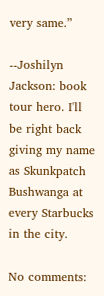very same.”

--Joshilyn Jackson: book tour hero. I'll be right back giving my name as Skunkpatch Bushwanga at every Starbucks in the city.

No comments: